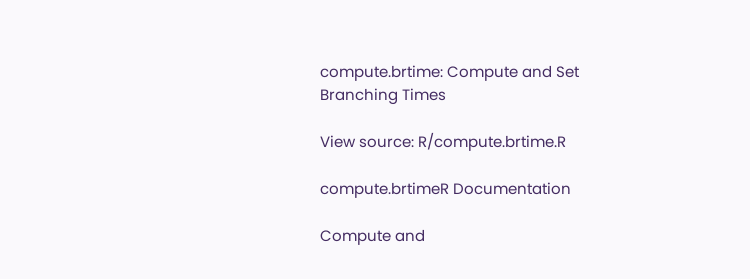compute.brtime: Compute and Set Branching Times

View source: R/compute.brtime.R

compute.brtimeR Documentation

Compute and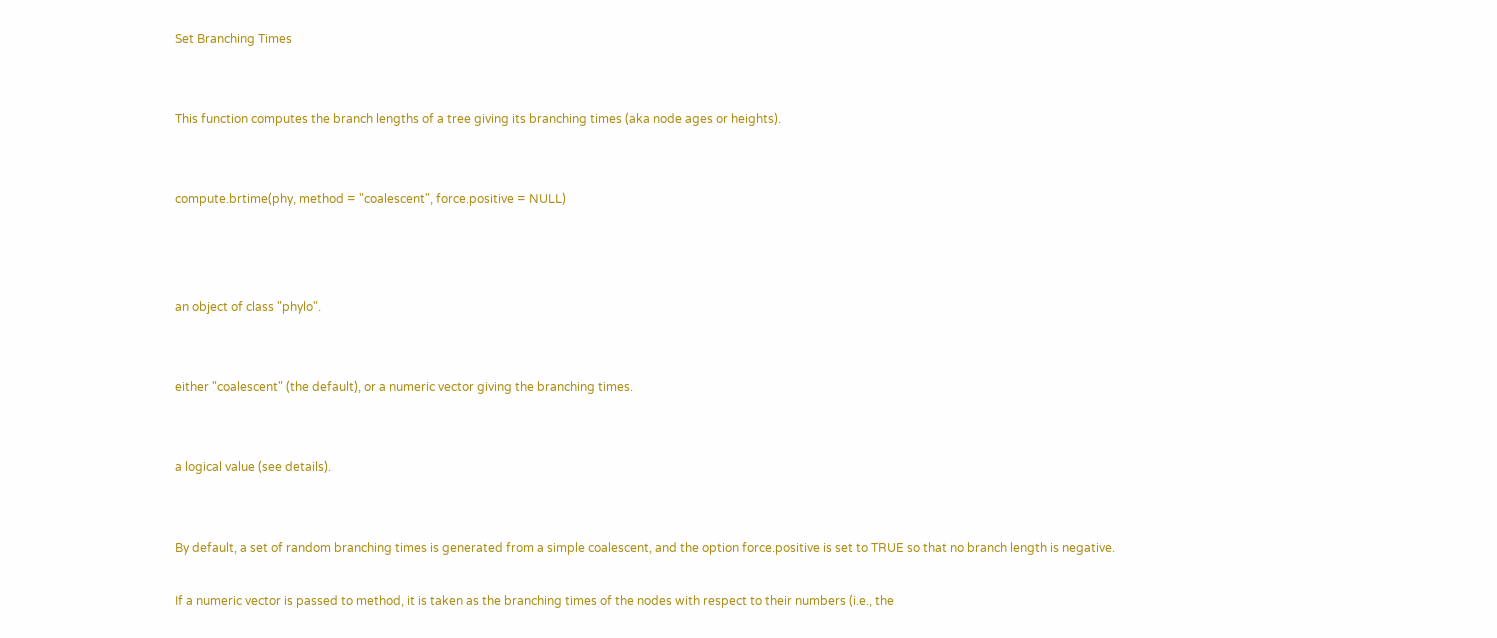Set Branching Times


This function computes the branch lengths of a tree giving its branching times (aka node ages or heights).


compute.brtime(phy, method = "coalescent", force.positive = NULL)



an object of class "phylo".


either "coalescent" (the default), or a numeric vector giving the branching times.


a logical value (see details).


By default, a set of random branching times is generated from a simple coalescent, and the option force.positive is set to TRUE so that no branch length is negative.

If a numeric vector is passed to method, it is taken as the branching times of the nodes with respect to their numbers (i.e., the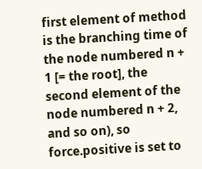first element of method is the branching time of the node numbered n + 1 [= the root], the second element of the node numbered n + 2, and so on), so force.positive is set to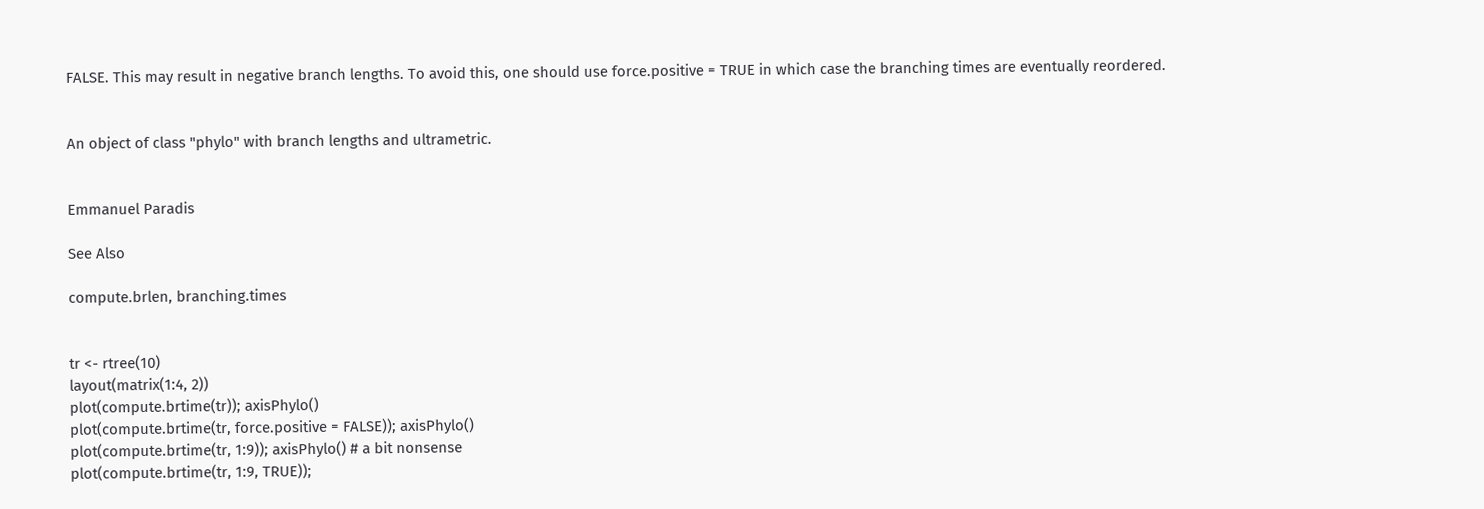FALSE. This may result in negative branch lengths. To avoid this, one should use force.positive = TRUE in which case the branching times are eventually reordered.


An object of class "phylo" with branch lengths and ultrametric.


Emmanuel Paradis

See Also

compute.brlen, branching.times


tr <- rtree(10)
layout(matrix(1:4, 2))
plot(compute.brtime(tr)); axisPhylo()
plot(compute.brtime(tr, force.positive = FALSE)); axisPhylo()
plot(compute.brtime(tr, 1:9)); axisPhylo() # a bit nonsense
plot(compute.brtime(tr, 1:9, TRUE));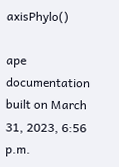axisPhylo()

ape documentation built on March 31, 2023, 6:56 p.m.